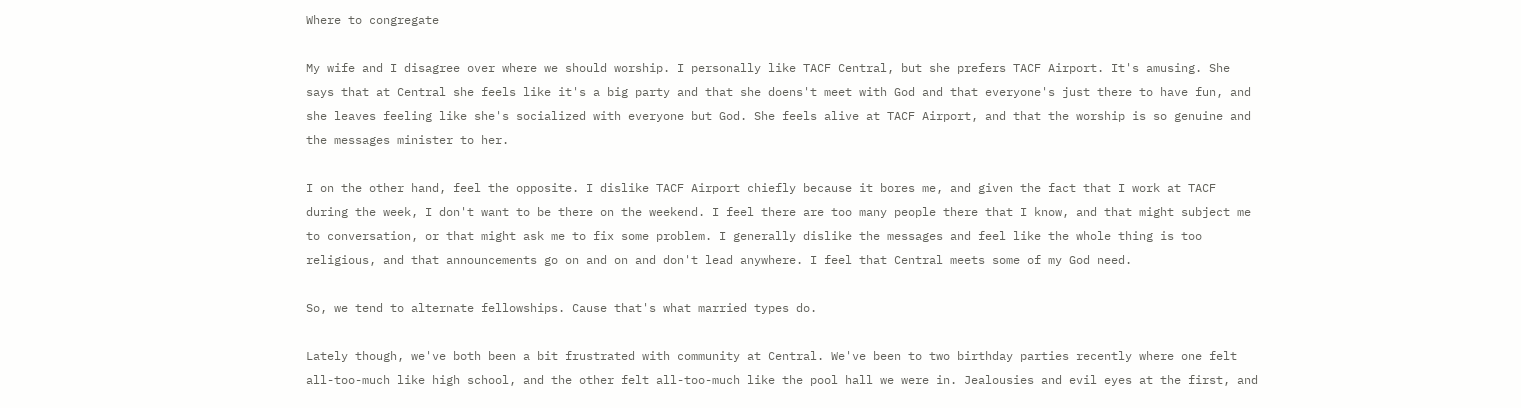Where to congregate

My wife and I disagree over where we should worship. I personally like TACF Central, but she prefers TACF Airport. It's amusing. She says that at Central she feels like it's a big party and that she doens't meet with God and that everyone's just there to have fun, and she leaves feeling like she's socialized with everyone but God. She feels alive at TACF Airport, and that the worship is so genuine and the messages minister to her.

I on the other hand, feel the opposite. I dislike TACF Airport chiefly because it bores me, and given the fact that I work at TACF during the week, I don't want to be there on the weekend. I feel there are too many people there that I know, and that might subject me to conversation, or that might ask me to fix some problem. I generally dislike the messages and feel like the whole thing is too religious, and that announcements go on and on and don't lead anywhere. I feel that Central meets some of my God need.

So, we tend to alternate fellowships. Cause that's what married types do.

Lately though, we've both been a bit frustrated with community at Central. We've been to two birthday parties recently where one felt all-too-much like high school, and the other felt all-too-much like the pool hall we were in. Jealousies and evil eyes at the first, and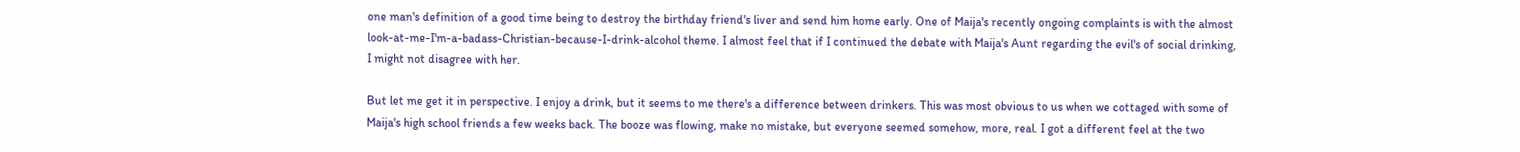one man's definition of a good time being to destroy the birthday friend's liver and send him home early. One of Maija's recently ongoing complaints is with the almost look-at-me-I'm-a-badass-Christian-because-I-drink-alcohol theme. I almost feel that if I continued the debate with Maija's Aunt regarding the evil's of social drinking, I might not disagree with her.

But let me get it in perspective. I enjoy a drink, but it seems to me there's a difference between drinkers. This was most obvious to us when we cottaged with some of Maija's high school friends a few weeks back. The booze was flowing, make no mistake, but everyone seemed somehow, more, real. I got a different feel at the two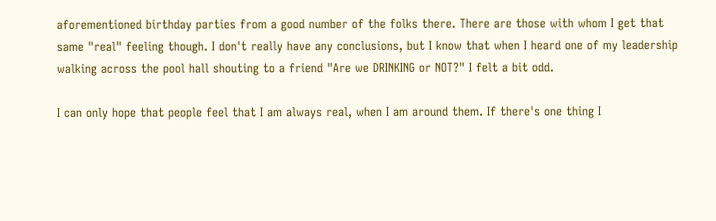aforementioned birthday parties from a good number of the folks there. There are those with whom I get that same "real" feeling though. I don't really have any conclusions, but I know that when I heard one of my leadership walking across the pool hall shouting to a friend "Are we DRINKING or NOT?" I felt a bit odd.

I can only hope that people feel that I am always real, when I am around them. If there's one thing I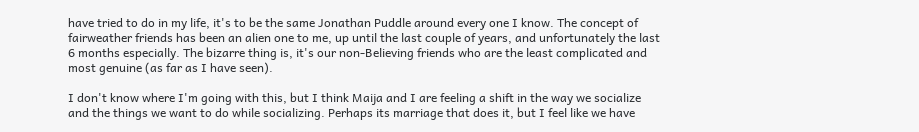have tried to do in my life, it's to be the same Jonathan Puddle around every one I know. The concept of fairweather friends has been an alien one to me, up until the last couple of years, and unfortunately the last 6 months especially. The bizarre thing is, it's our non-Believing friends who are the least complicated and most genuine (as far as I have seen).

I don't know where I'm going with this, but I think Maija and I are feeling a shift in the way we socialize and the things we want to do while socializing. Perhaps its marriage that does it, but I feel like we have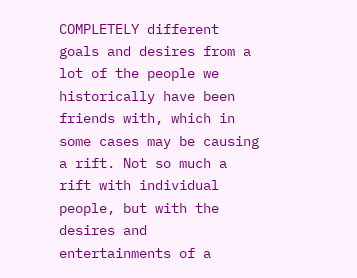COMPLETELY different goals and desires from a lot of the people we historically have been friends with, which in some cases may be causing a rift. Not so much a rift with individual people, but with the desires and entertainments of a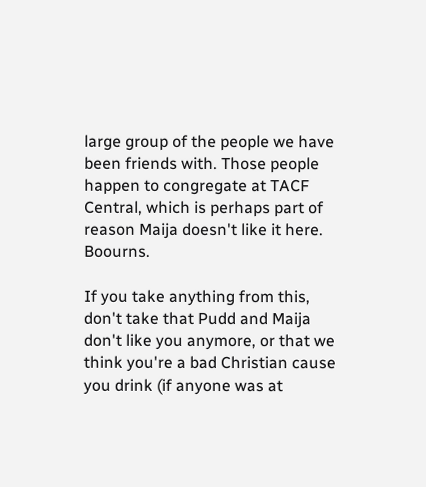large group of the people we have been friends with. Those people happen to congregate at TACF Central, which is perhaps part of reason Maija doesn't like it here. Boourns.

If you take anything from this, don't take that Pudd and Maija don't like you anymore, or that we think you're a bad Christian cause you drink (if anyone was at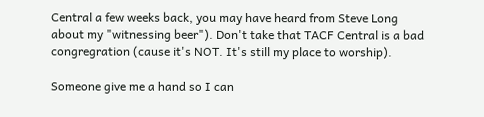Central a few weeks back, you may have heard from Steve Long about my "witnessing beer"). Don't take that TACF Central is a bad congregration (cause it's NOT. It's still my place to worship).

Someone give me a hand so I can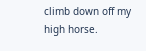climb down off my high horse.